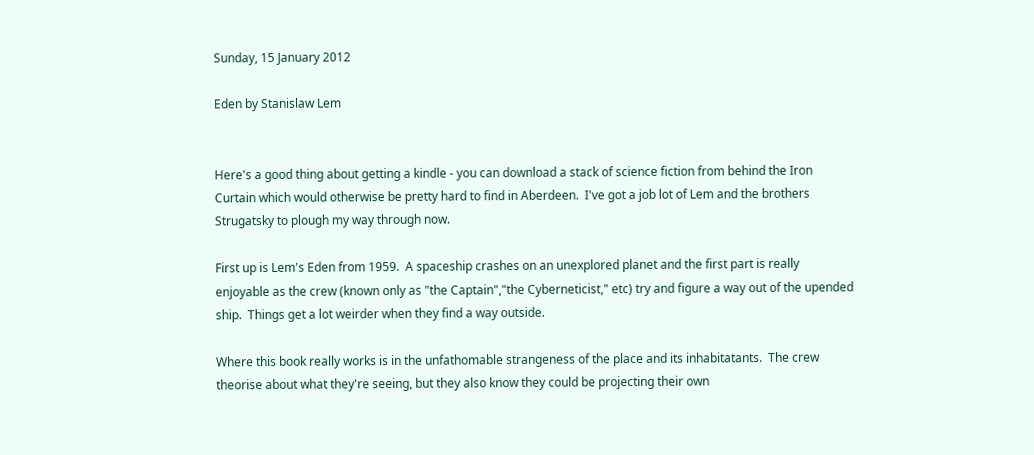Sunday, 15 January 2012

Eden by Stanislaw Lem


Here's a good thing about getting a kindle - you can download a stack of science fiction from behind the Iron Curtain which would otherwise be pretty hard to find in Aberdeen.  I've got a job lot of Lem and the brothers Strugatsky to plough my way through now.

First up is Lem's Eden from 1959.  A spaceship crashes on an unexplored planet and the first part is really enjoyable as the crew (known only as "the Captain","the Cyberneticist," etc) try and figure a way out of the upended ship.  Things get a lot weirder when they find a way outside.

Where this book really works is in the unfathomable strangeness of the place and its inhabitatants.  The crew theorise about what they're seeing, but they also know they could be projecting their own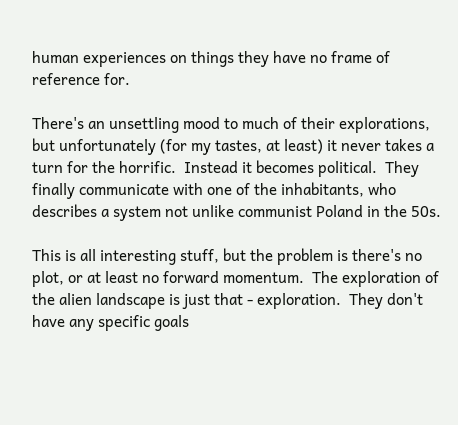human experiences on things they have no frame of reference for.

There's an unsettling mood to much of their explorations, but unfortunately (for my tastes, at least) it never takes a turn for the horrific.  Instead it becomes political.  They finally communicate with one of the inhabitants, who describes a system not unlike communist Poland in the 50s.

This is all interesting stuff, but the problem is there's no plot, or at least no forward momentum.  The exploration of the alien landscape is just that - exploration.  They don't have any specific goals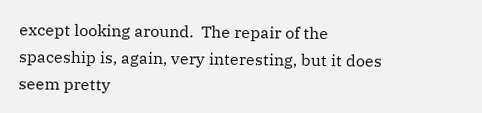except looking around.  The repair of the spaceship is, again, very interesting, but it does seem pretty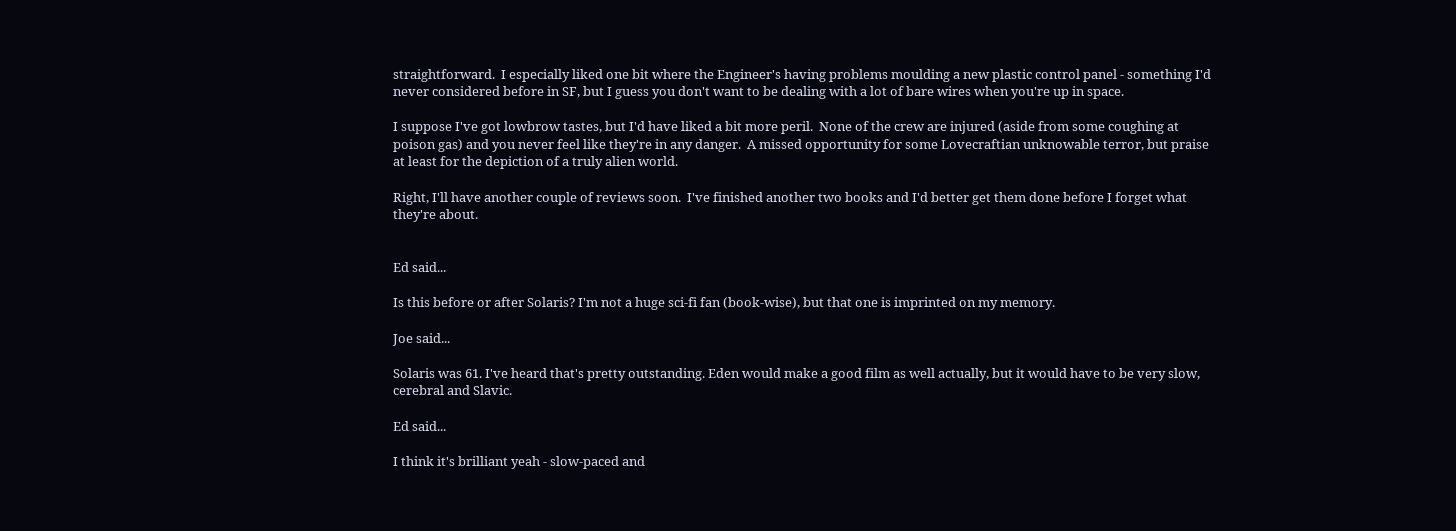straightforward.  I especially liked one bit where the Engineer's having problems moulding a new plastic control panel - something I'd never considered before in SF, but I guess you don't want to be dealing with a lot of bare wires when you're up in space.

I suppose I've got lowbrow tastes, but I'd have liked a bit more peril.  None of the crew are injured (aside from some coughing at poison gas) and you never feel like they're in any danger.  A missed opportunity for some Lovecraftian unknowable terror, but praise at least for the depiction of a truly alien world.

Right, I'll have another couple of reviews soon.  I've finished another two books and I'd better get them done before I forget what they're about.


Ed said...

Is this before or after Solaris? I'm not a huge sci-fi fan (book-wise), but that one is imprinted on my memory.

Joe said...

Solaris was 61. I've heard that's pretty outstanding. Eden would make a good film as well actually, but it would have to be very slow, cerebral and Slavic.

Ed said...

I think it's brilliant yeah - slow-paced and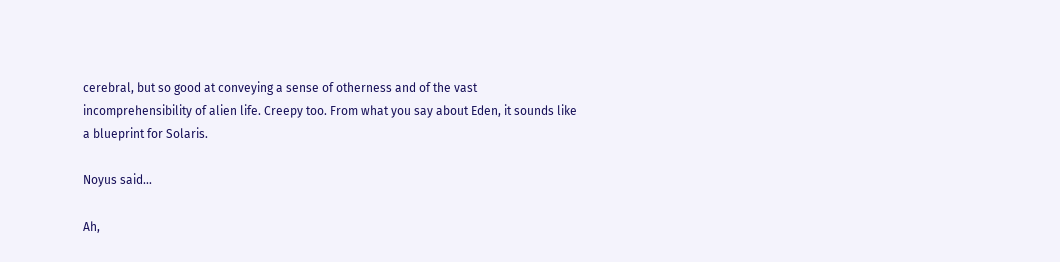cerebral, but so good at conveying a sense of otherness and of the vast incomprehensibility of alien life. Creepy too. From what you say about Eden, it sounds like a blueprint for Solaris.

Noyus said...

Ah,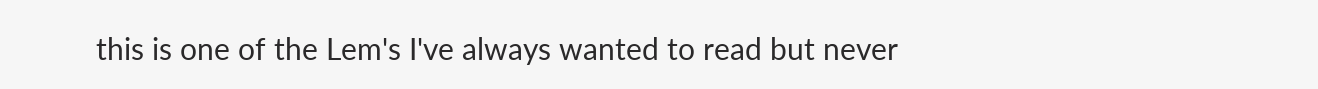this is one of the Lem's I've always wanted to read but never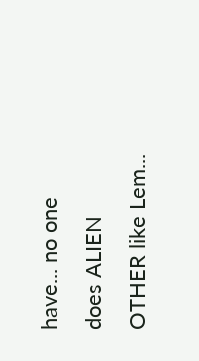have... no one does ALIEN OTHER like Lem...